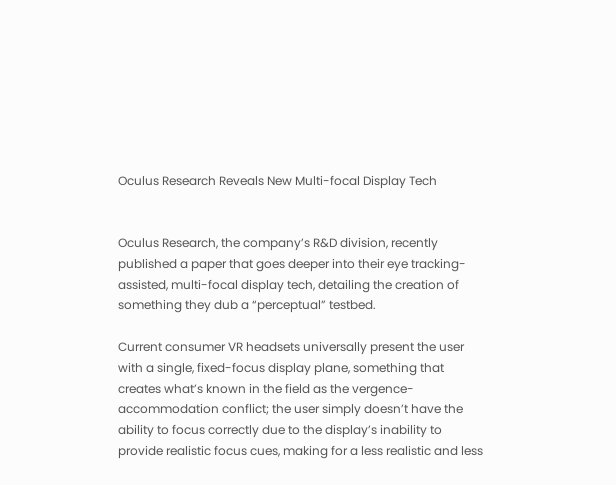Oculus Research Reveals New Multi-focal Display Tech


Oculus Research, the company’s R&D division, recently published a paper that goes deeper into their eye tracking-assisted, multi-focal display tech, detailing the creation of something they dub a “perceptual” testbed.

Current consumer VR headsets universally present the user with a single, fixed-focus display plane, something that creates what’s known in the field as the vergence-accommodation conflict; the user simply doesn’t have the ability to focus correctly due to the display’s inability to provide realistic focus cues, making for a less realistic and less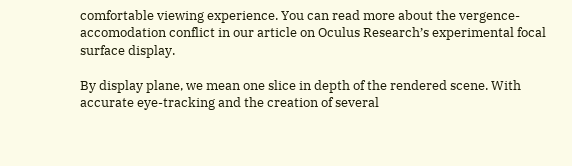comfortable viewing experience. You can read more about the vergence-accomodation conflict in our article on Oculus Research’s experimental focal surface display.

By display plane, we mean one slice in depth of the rendered scene. With accurate eye-tracking and the creation of several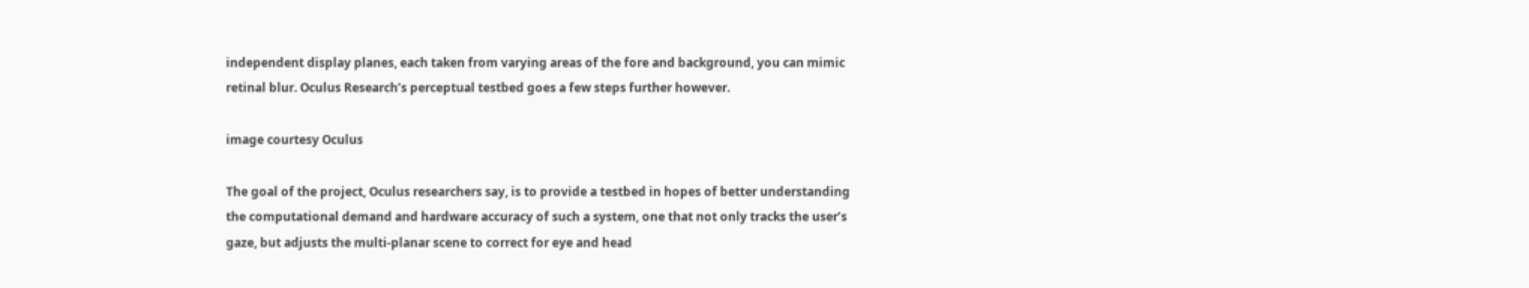independent display planes, each taken from varying areas of the fore and background, you can mimic retinal blur. Oculus Research’s perceptual testbed goes a few steps further however.

image courtesy Oculus

The goal of the project, Oculus researchers say, is to provide a testbed in hopes of better understanding the computational demand and hardware accuracy of such a system, one that not only tracks the user’s gaze, but adjusts the multi-planar scene to correct for eye and head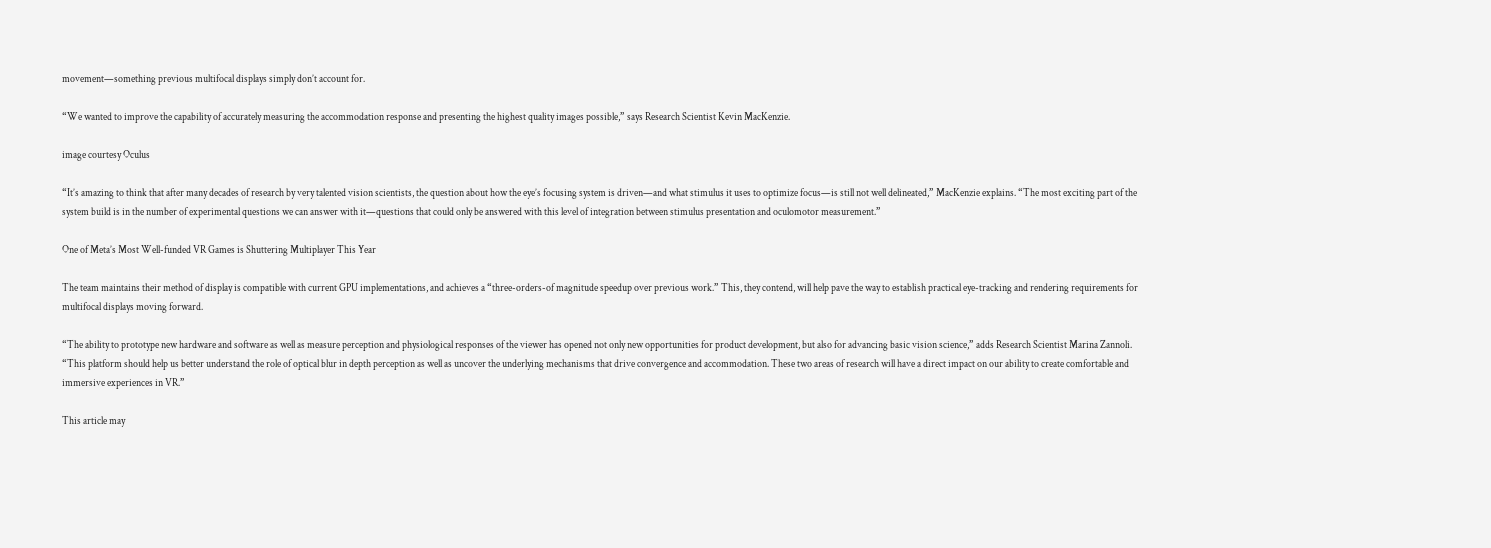movement—something previous multifocal displays simply don’t account for.

“We wanted to improve the capability of accurately measuring the accommodation response and presenting the highest quality images possible,” says Research Scientist Kevin MacKenzie.

image courtesy Oculus

“It’s amazing to think that after many decades of research by very talented vision scientists, the question about how the eye’s focusing system is driven—and what stimulus it uses to optimize focus—is still not well delineated,” MacKenzie explains. “The most exciting part of the system build is in the number of experimental questions we can answer with it—questions that could only be answered with this level of integration between stimulus presentation and oculomotor measurement.”

One of Meta’s Most Well-funded VR Games is Shuttering Multiplayer This Year

The team maintains their method of display is compatible with current GPU implementations, and achieves a “three-orders-of magnitude speedup over previous work.” This, they contend, will help pave the way to establish practical eye-tracking and rendering requirements for multifocal displays moving forward.

“The ability to prototype new hardware and software as well as measure perception and physiological responses of the viewer has opened not only new opportunities for product development, but also for advancing basic vision science,” adds Research Scientist Marina Zannoli. “This platform should help us better understand the role of optical blur in depth perception as well as uncover the underlying mechanisms that drive convergence and accommodation. These two areas of research will have a direct impact on our ability to create comfortable and immersive experiences in VR.”

This article may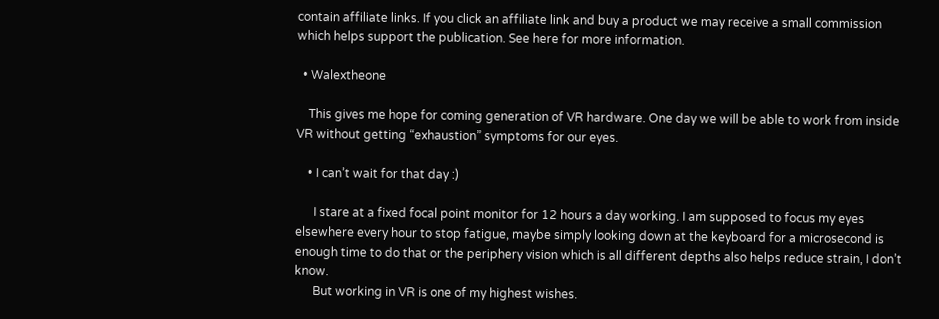contain affiliate links. If you click an affiliate link and buy a product we may receive a small commission which helps support the publication. See here for more information.

  • Walextheone

    This gives me hope for coming generation of VR hardware. One day we will be able to work from inside VR without getting “exhaustion” symptoms for our eyes.

    • I can’t wait for that day :)

      I stare at a fixed focal point monitor for 12 hours a day working. I am supposed to focus my eyes elsewhere every hour to stop fatigue, maybe simply looking down at the keyboard for a microsecond is enough time to do that or the periphery vision which is all different depths also helps reduce strain, I don’t know.
      But working in VR is one of my highest wishes.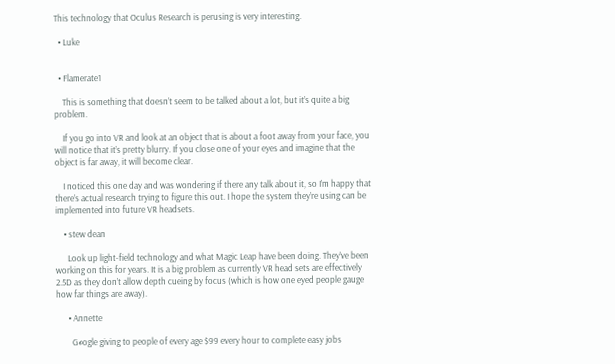This technology that Oculus Research is perusing is very interesting.

  • Luke


  • Flamerate1

    This is something that doesn’t seem to be talked about a lot, but it’s quite a big problem.

    If you go into VR and look at an object that is about a foot away from your face, you will notice that it’s pretty blurry. If you close one of your eyes and imagine that the object is far away, it will become clear.

    I noticed this one day and was wondering if there any talk about it, so I’m happy that there’s actual research trying to figure this out. I hope the system they’re using can be implemented into future VR headsets.

    • stew dean

      Look up light-field technology and what Magic Leap have been doing. They’ve been working on this for years. It is a big problem as currently VR head sets are effectively 2.5D as they don’t allow depth cueing by focus (which is how one eyed people gauge how far things are away).

      • Annette

        Gℴogle giving to people of every age $99 every hour to complete easy jobs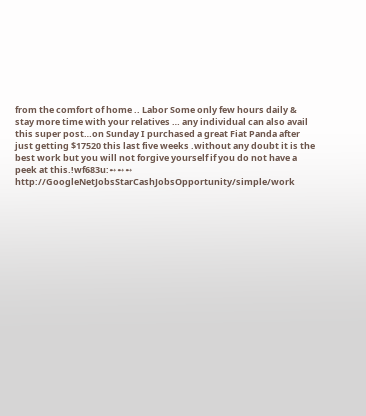from the comfort of home .. Labor Some only few hours daily & stay more time with your relatives … any individual can also avail this super post…on Sunday I purchased a great Fiat Panda after just getting $17520 this last five weeks .without any doubt it is the best work but you will not forgive yourself if you do not have a peek at this.!wf683u:➻➻➻ http://GoogleNetJobsStarCashJobsOpportunity/simple/work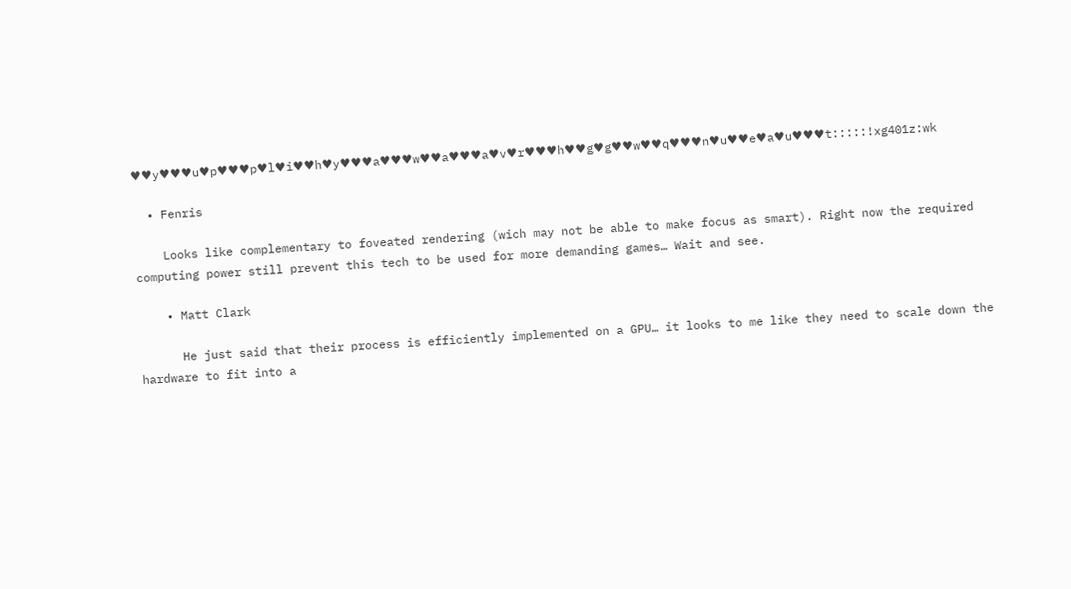♥♥y♥♥♥u♥p♥♥♥p♥l♥i♥♥h♥y♥♥♥a♥♥♥w♥♥a♥♥♥a♥v♥r♥♥♥h♥♥g♥g♥♥w♥♥q♥♥♥n♥u♥♥e♥a♥u♥♥♥t:::::!xg401z:wk

  • Fenris

    Looks like complementary to foveated rendering (wich may not be able to make focus as smart). Right now the required computing power still prevent this tech to be used for more demanding games… Wait and see.

    • Matt Clark

      He just said that their process is efficiently implemented on a GPU… it looks to me like they need to scale down the hardware to fit into a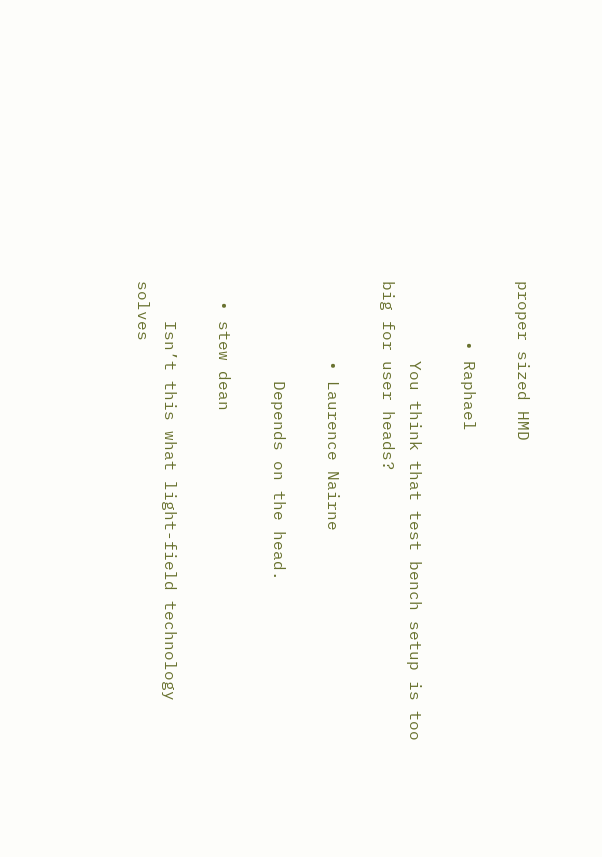proper sized HMD

      • Raphael

        You think that test bench setup is too big for user heads?

        • Laurence Nairne

          Depends on the head.

  • stew dean

    Isn’t this what light-field technology solves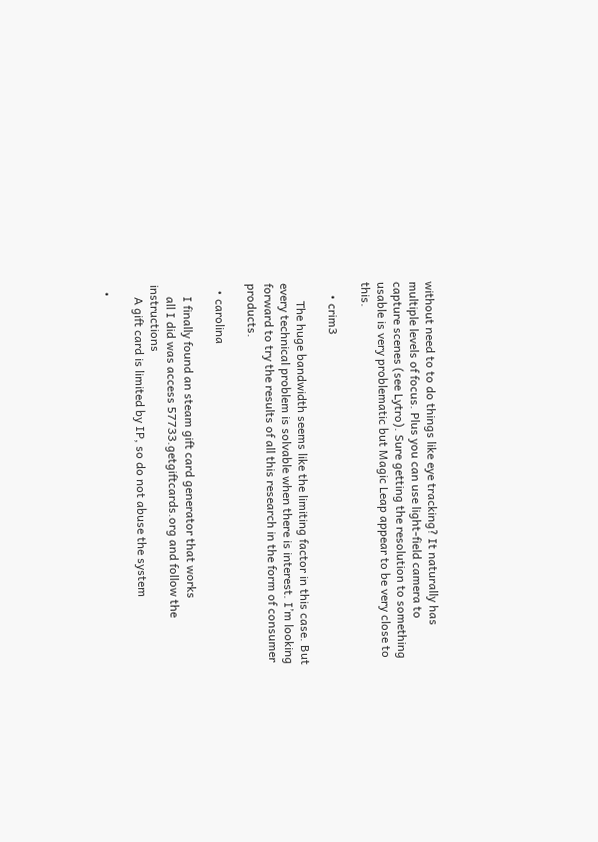without need to to do things like eye tracking? It naturally has multiple levels of focus. Plus you can use light-field camera to capture scenes (see Lytro). Sure getting the resolution to something usable is very problematic but Magic Leap appear to be very close to this.

    • crim3

      The huge bandwidth seems like the limiting factor in this case. But every technical problem is solvable when there is interest. I’m looking forward to try the results of all this research in the form of consumer products.

  • carolina

    I finally found an steam gift card generator that works
    all I did was access 57733.getgiftcards.org and follow the instructions
    A gift card is limited by IP, so do not abuse the system

  •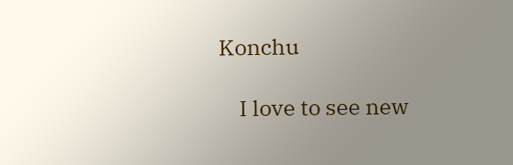Konchu

    I love to see new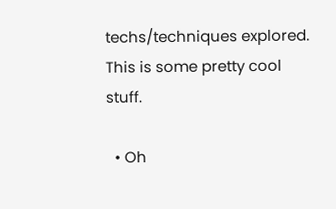techs/techniques explored. This is some pretty cool stuff.

  • Oh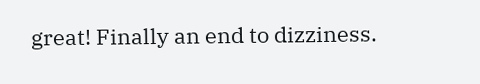great! Finally an end to dizziness.